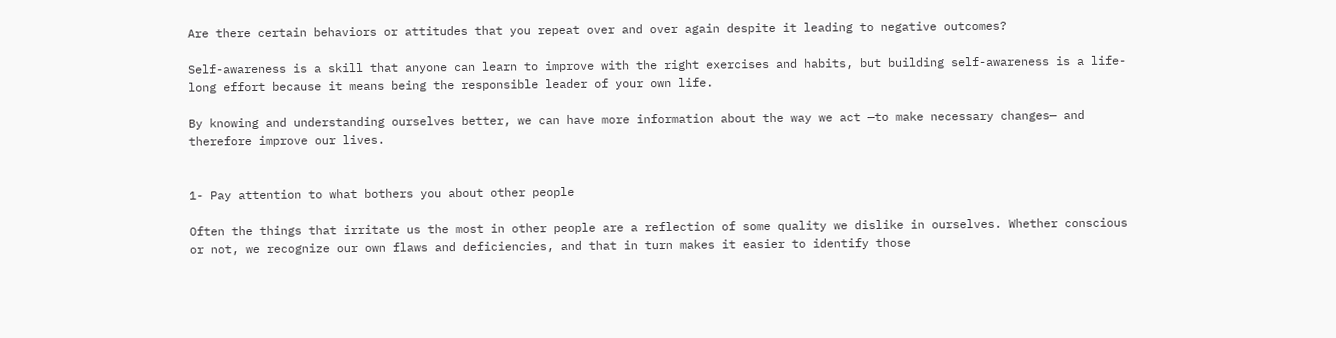Are there certain behaviors or attitudes that you repeat over and over again despite it leading to negative outcomes?

Self-awareness is a skill that anyone can learn to improve with the right exercises and habits, but building self-awareness is a life-long effort because it means being the responsible leader of your own life.

By knowing and understanding ourselves better, we can have more information about the way we act —to make necessary changes— and therefore improve our lives.


1- Pay attention to what bothers you about other people

Often the things that irritate us the most in other people are a reflection of some quality we dislike in ourselves. Whether conscious or not, we recognize our own flaws and deficiencies, and that in turn makes it easier to identify those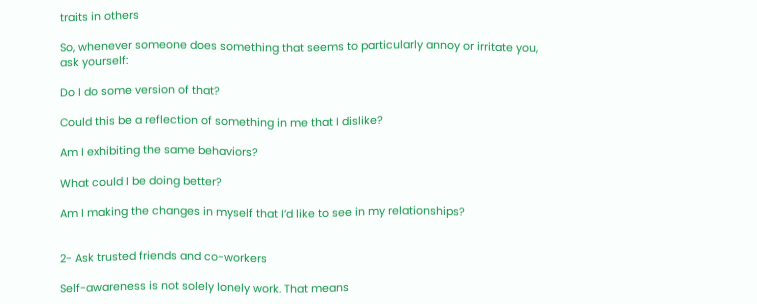traits in others

So, whenever someone does something that seems to particularly annoy or irritate you, ask yourself:

Do I do some version of that?

Could this be a reflection of something in me that I dislike?

Am I exhibiting the same behaviors?

What could I be doing better?

Am I making the changes in myself that I’d like to see in my relationships?


2- Ask trusted friends and co-workers

Self-awareness is not solely lonely work. That means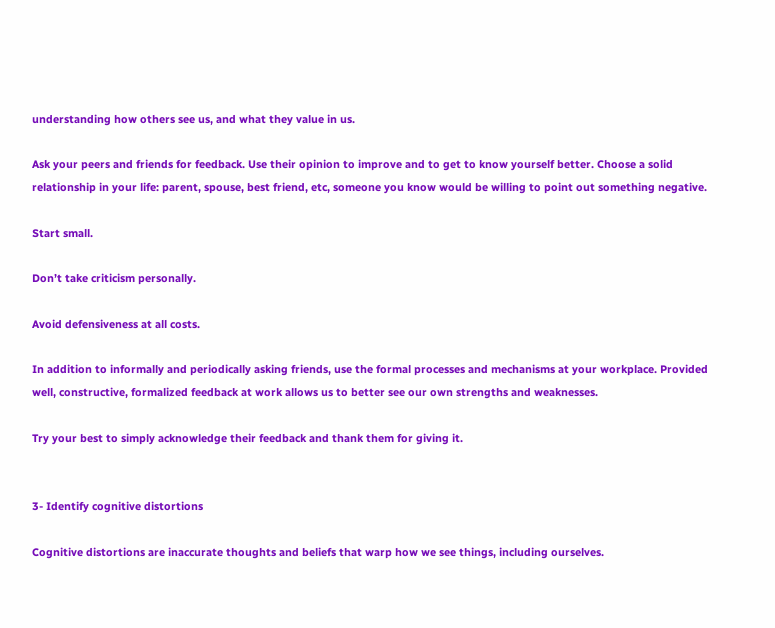understanding how others see us, and what they value in us.

Ask your peers and friends for feedback. Use their opinion to improve and to get to know yourself better. Choose a solid relationship in your life: parent, spouse, best friend, etc, someone you know would be willing to point out something negative.

Start small.

Don’t take criticism personally.

Avoid defensiveness at all costs.

In addition to informally and periodically asking friends, use the formal processes and mechanisms at your workplace. Provided well, constructive, formalized feedback at work allows us to better see our own strengths and weaknesses.

Try your best to simply acknowledge their feedback and thank them for giving it.


3- Identify cognitive distortions

Cognitive distortions are inaccurate thoughts and beliefs that warp how we see things, including ourselves.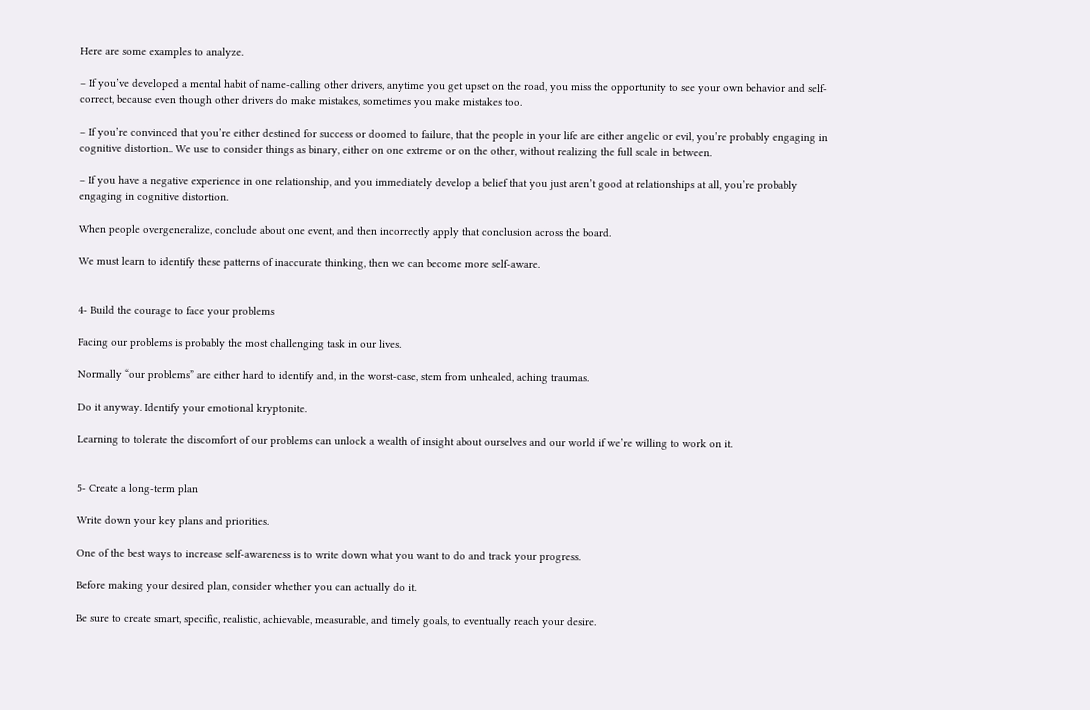Here are some examples to analyze.

– If you’ve developed a mental habit of name-calling other drivers, anytime you get upset on the road, you miss the opportunity to see your own behavior and self-correct, because even though other drivers do make mistakes, sometimes you make mistakes too.

– If you’re convinced that you’re either destined for success or doomed to failure, that the people in your life are either angelic or evil, you’re probably engaging in cognitive distortion.. We use to consider things as binary, either on one extreme or on the other, without realizing the full scale in between.

– If you have a negative experience in one relationship, and you immediately develop a belief that you just aren’t good at relationships at all, you’re probably engaging in cognitive distortion.

When people overgeneralize, conclude about one event, and then incorrectly apply that conclusion across the board.

We must learn to identify these patterns of inaccurate thinking, then we can become more self-aware.


4- Build the courage to face your problems

Facing our problems is probably the most challenging task in our lives.

Normally “our problems” are either hard to identify and, in the worst-case, stem from unhealed, aching traumas.

Do it anyway. Identify your emotional kryptonite.

Learning to tolerate the discomfort of our problems can unlock a wealth of insight about ourselves and our world if we’re willing to work on it.


5- Create a long-term plan

Write down your key plans and priorities.

One of the best ways to increase self-awareness is to write down what you want to do and track your progress.

Before making your desired plan, consider whether you can actually do it.

Be sure to create smart, specific, realistic, achievable, measurable, and timely goals, to eventually reach your desire.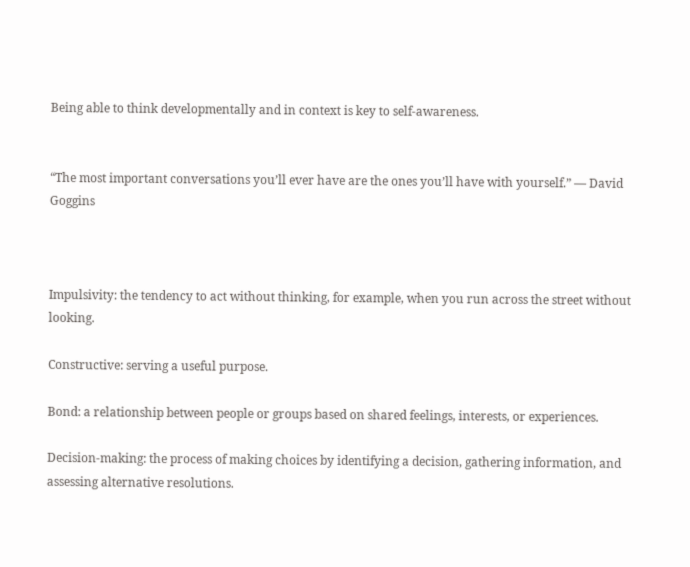Being able to think developmentally and in context is key to self-awareness.


“The most important conversations you’ll ever have are the ones you’ll have with yourself.” — David Goggins



Impulsivity: the tendency to act without thinking, for example, when you run across the street without looking.

Constructive: serving a useful purpose.

Bond: a relationship between people or groups based on shared feelings, interests, or experiences.

Decision-making: the process of making choices by identifying a decision, gathering information, and assessing alternative resolutions.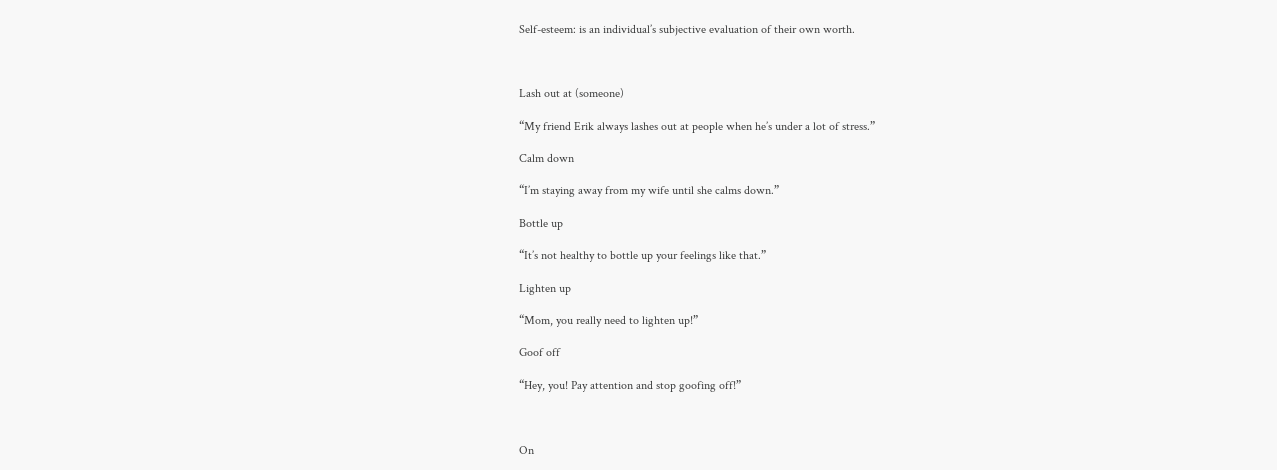Self-esteem: is an individual’s subjective evaluation of their own worth.



Lash out at (someone)

“My friend Erik always lashes out at people when he’s under a lot of stress.”

Calm down

“I’m staying away from my wife until she calms down.”

Bottle up

“It’s not healthy to bottle up your feelings like that.”

Lighten up

“Mom, you really need to lighten up!”

Goof off

“Hey, you! Pay attention and stop goofing off!”



On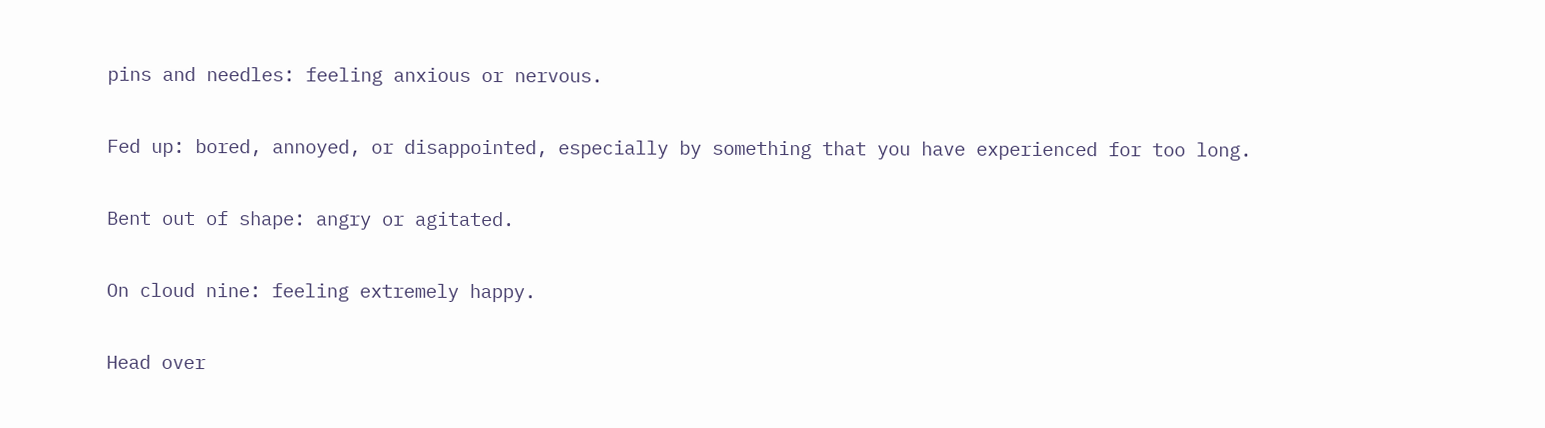pins and needles: feeling anxious or nervous.

Fed up: bored, annoyed, or disappointed, especially by something that you have experienced for too long.

Bent out of shape: angry or agitated.

On cloud nine: feeling extremely happy.

Head over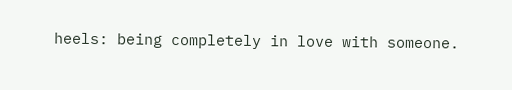heels: being completely in love with someone.